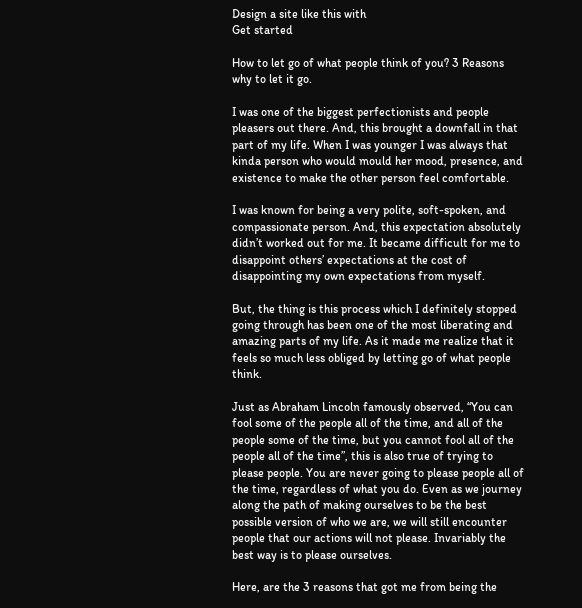Design a site like this with
Get started

How to let go of what people think of you? 3 Reasons why to let it go.

I was one of the biggest perfectionists and people pleasers out there. And, this brought a downfall in that part of my life. When I was younger I was always that kinda person who would mould her mood, presence, and existence to make the other person feel comfortable.

I was known for being a very polite, soft-spoken, and compassionate person. And, this expectation absolutely didn’t worked out for me. It became difficult for me to disappoint others’ expectations at the cost of disappointing my own expectations from myself.

But, the thing is this process which I definitely stopped going through has been one of the most liberating and amazing parts of my life. As it made me realize that it feels so much less obliged by letting go of what people think.

Just as Abraham Lincoln famously observed, “You can fool some of the people all of the time, and all of the people some of the time, but you cannot fool all of the people all of the time”, this is also true of trying to please people. You are never going to please people all of the time, regardless of what you do. Even as we journey along the path of making ourselves to be the best possible version of who we are, we will still encounter people that our actions will not please. Invariably the best way is to please ourselves.

Here, are the 3 reasons that got me from being the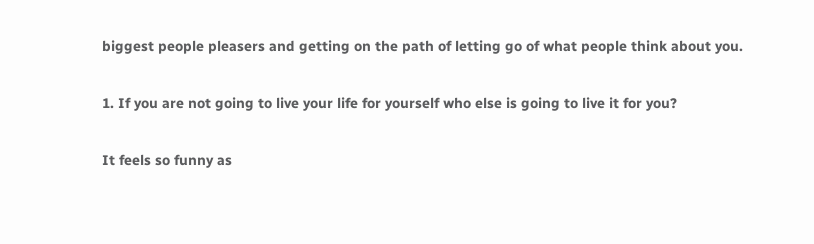biggest people pleasers and getting on the path of letting go of what people think about you.

1. If you are not going to live your life for yourself who else is going to live it for you?

It feels so funny as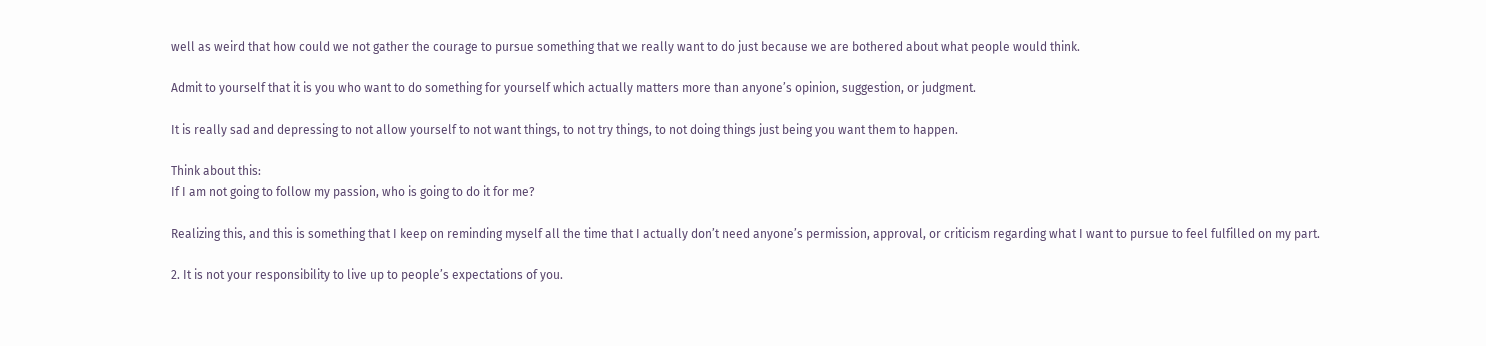well as weird that how could we not gather the courage to pursue something that we really want to do just because we are bothered about what people would think.

Admit to yourself that it is you who want to do something for yourself which actually matters more than anyone’s opinion, suggestion, or judgment.

It is really sad and depressing to not allow yourself to not want things, to not try things, to not doing things just being you want them to happen.

Think about this:
If I am not going to follow my passion, who is going to do it for me?

Realizing this, and this is something that I keep on reminding myself all the time that I actually don’t need anyone’s permission, approval, or criticism regarding what I want to pursue to feel fulfilled on my part.

2. It is not your responsibility to live up to people’s expectations of you.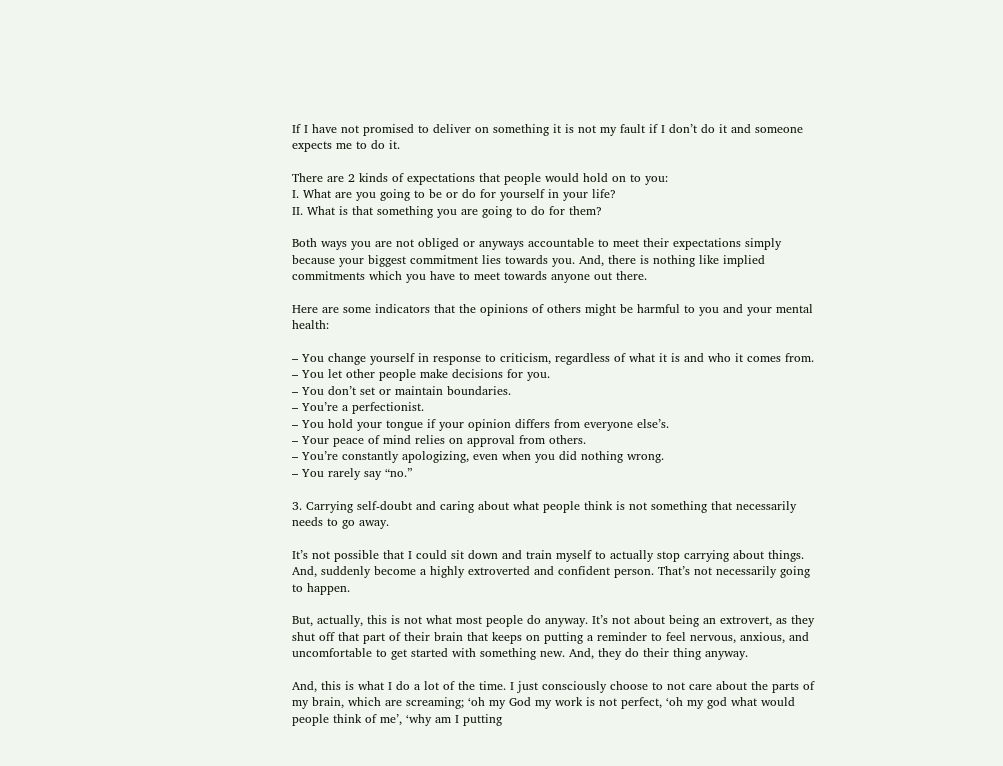If I have not promised to deliver on something it is not my fault if I don’t do it and someone expects me to do it.

There are 2 kinds of expectations that people would hold on to you:
I. What are you going to be or do for yourself in your life?
II. What is that something you are going to do for them?

Both ways you are not obliged or anyways accountable to meet their expectations simply because your biggest commitment lies towards you. And, there is nothing like implied commitments which you have to meet towards anyone out there.

Here are some indicators that the opinions of others might be harmful to you and your mental health:

– You change yourself in response to criticism, regardless of what it is and who it comes from.
– You let other people make decisions for you.
– You don’t set or maintain boundaries.
– You’re a perfectionist.
– You hold your tongue if your opinion differs from everyone else’s.
– Your peace of mind relies on approval from others.
– You’re constantly apologizing, even when you did nothing wrong.
– You rarely say “no.”

3. Carrying self-doubt and caring about what people think is not something that necessarily needs to go away.

It’s not possible that I could sit down and train myself to actually stop carrying about things. And, suddenly become a highly extroverted and confident person. That’s not necessarily going to happen.

But, actually, this is not what most people do anyway. It’s not about being an extrovert, as they shut off that part of their brain that keeps on putting a reminder to feel nervous, anxious, and uncomfortable to get started with something new. And, they do their thing anyway.

And, this is what I do a lot of the time. I just consciously choose to not care about the parts of my brain, which are screaming; ‘oh my God my work is not perfect, ‘oh my god what would people think of me’, ‘why am I putting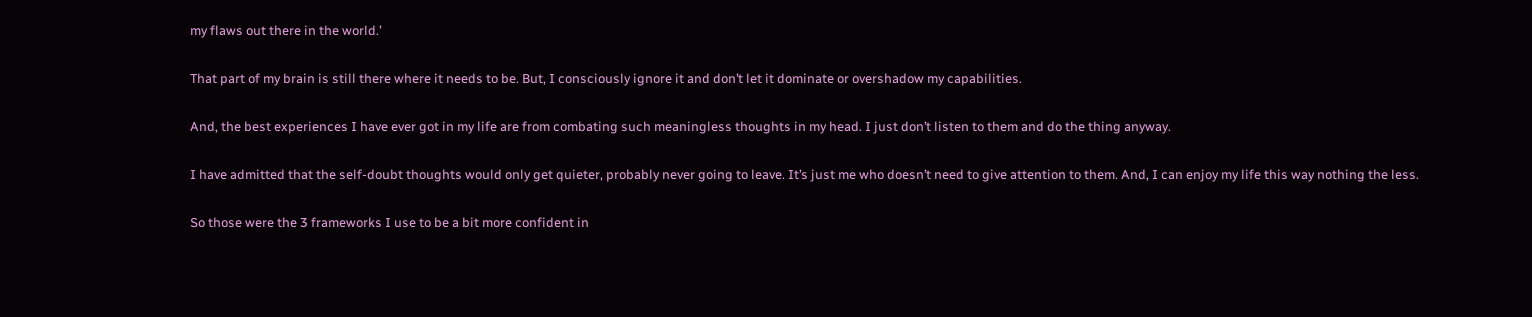my flaws out there in the world.’

That part of my brain is still there where it needs to be. But, I consciously ignore it and don’t let it dominate or overshadow my capabilities.

And, the best experiences I have ever got in my life are from combating such meaningless thoughts in my head. I just don’t listen to them and do the thing anyway.

I have admitted that the self-doubt thoughts would only get quieter, probably never going to leave. It’s just me who doesn’t need to give attention to them. And, I can enjoy my life this way nothing the less.

So those were the 3 frameworks I use to be a bit more confident in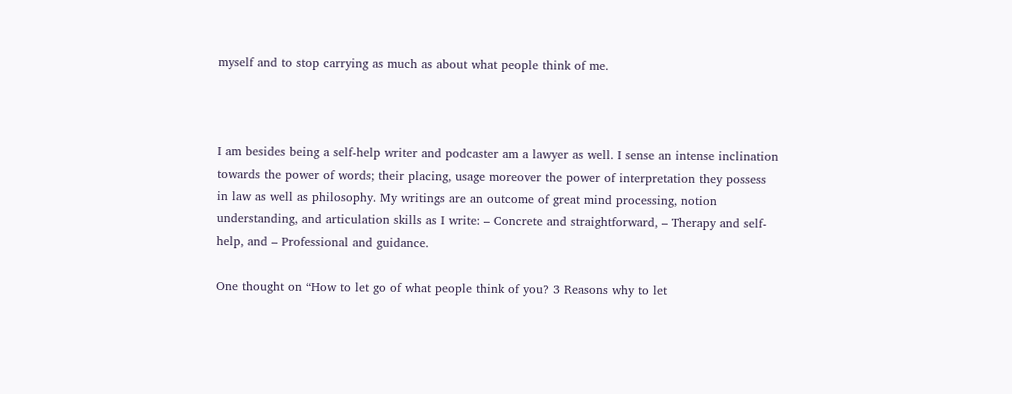myself and to stop carrying as much as about what people think of me.



I am besides being a self-help writer and podcaster am a lawyer as well. I sense an intense inclination towards the power of words; their placing, usage moreover the power of interpretation they possess in law as well as philosophy. My writings are an outcome of great mind processing, notion understanding, and articulation skills as I write: – Concrete and straightforward, – Therapy and self-help, and – Professional and guidance.

One thought on “How to let go of what people think of you? 3 Reasons why to let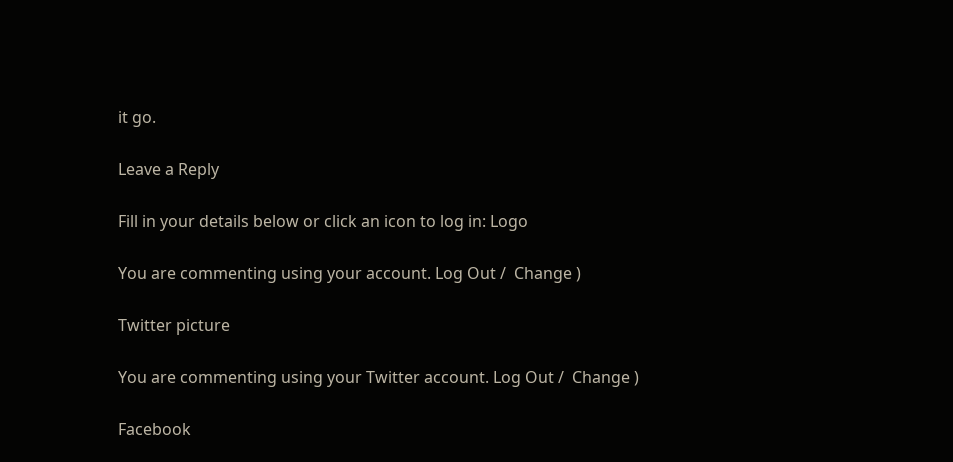it go.

Leave a Reply

Fill in your details below or click an icon to log in: Logo

You are commenting using your account. Log Out /  Change )

Twitter picture

You are commenting using your Twitter account. Log Out /  Change )

Facebook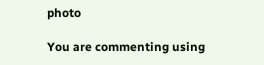photo

You are commenting using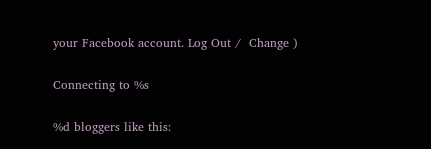your Facebook account. Log Out /  Change )

Connecting to %s

%d bloggers like this: